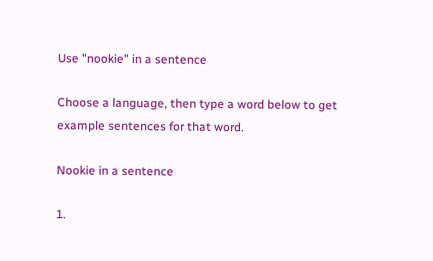Use "nookie" in a sentence

Choose a language, then type a word below to get example sentences for that word.

Nookie in a sentence

1.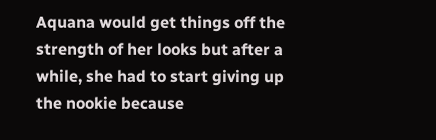Aquana would get things off the strength of her looks but after a while, she had to start giving up the nookie because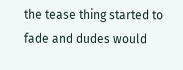the tease thing started to fade and dudes would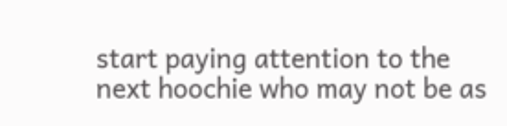start paying attention to the next hoochie who may not be as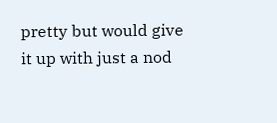pretty but would give it up with just a nod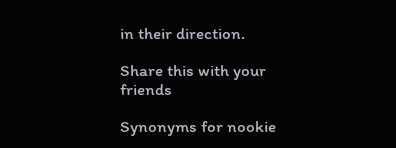in their direction.

Share this with your friends

Synonyms for nookie